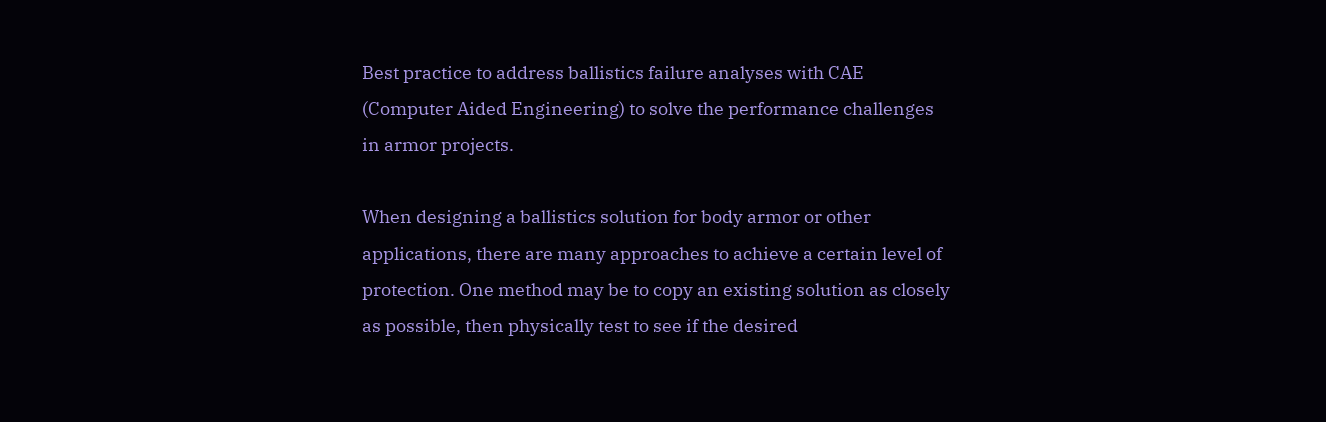Best practice to address ballistics failure analyses with CAE (Computer Aided Engineering) to solve the performance challenges in armor projects.

When designing a ballistics solution for body armor or other applications, there are many approaches to achieve a certain level of protection. One method may be to copy an existing solution as closely as possible, then physically test to see if the desired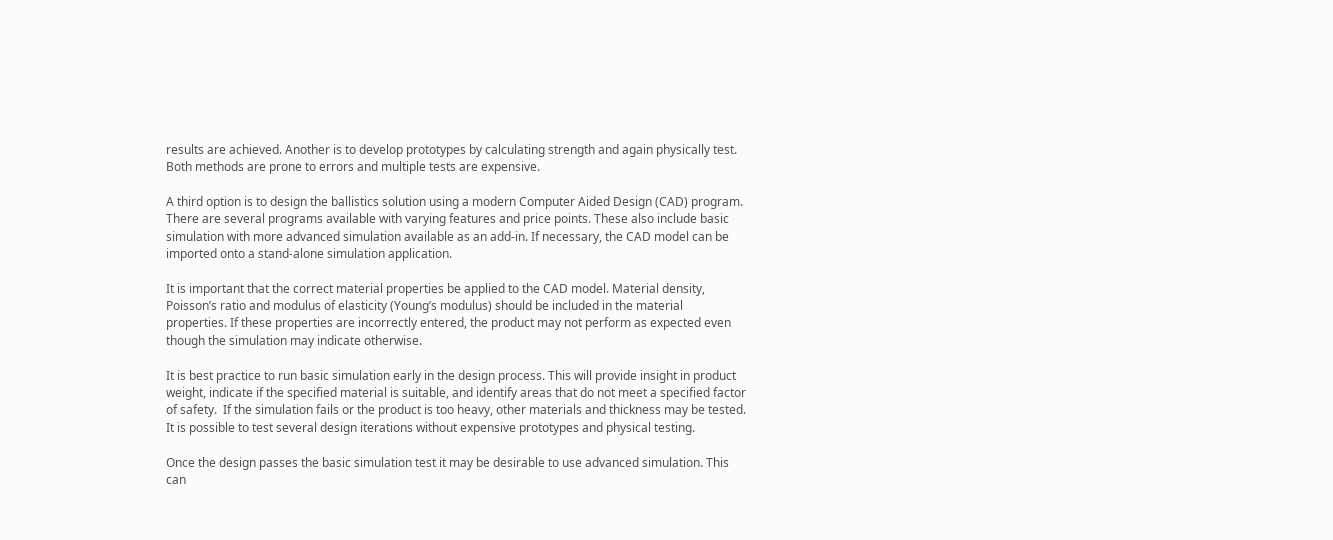results are achieved. Another is to develop prototypes by calculating strength and again physically test. Both methods are prone to errors and multiple tests are expensive.

A third option is to design the ballistics solution using a modern Computer Aided Design (CAD) program. There are several programs available with varying features and price points. These also include basic simulation with more advanced simulation available as an add-in. If necessary, the CAD model can be imported onto a stand-alone simulation application.

It is important that the correct material properties be applied to the CAD model. Material density, Poisson’s ratio and modulus of elasticity (Young’s modulus) should be included in the material properties. If these properties are incorrectly entered, the product may not perform as expected even though the simulation may indicate otherwise.

It is best practice to run basic simulation early in the design process. This will provide insight in product weight, indicate if the specified material is suitable, and identify areas that do not meet a specified factor of safety.  If the simulation fails or the product is too heavy, other materials and thickness may be tested. It is possible to test several design iterations without expensive prototypes and physical testing.

Once the design passes the basic simulation test it may be desirable to use advanced simulation. This can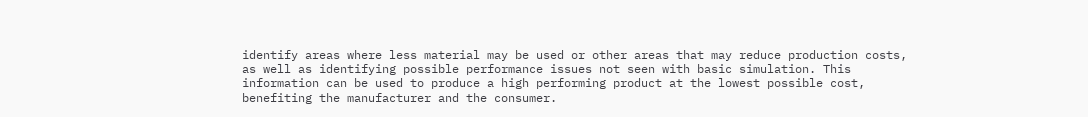identify areas where less material may be used or other areas that may reduce production costs, as well as identifying possible performance issues not seen with basic simulation. This information can be used to produce a high performing product at the lowest possible cost, benefiting the manufacturer and the consumer.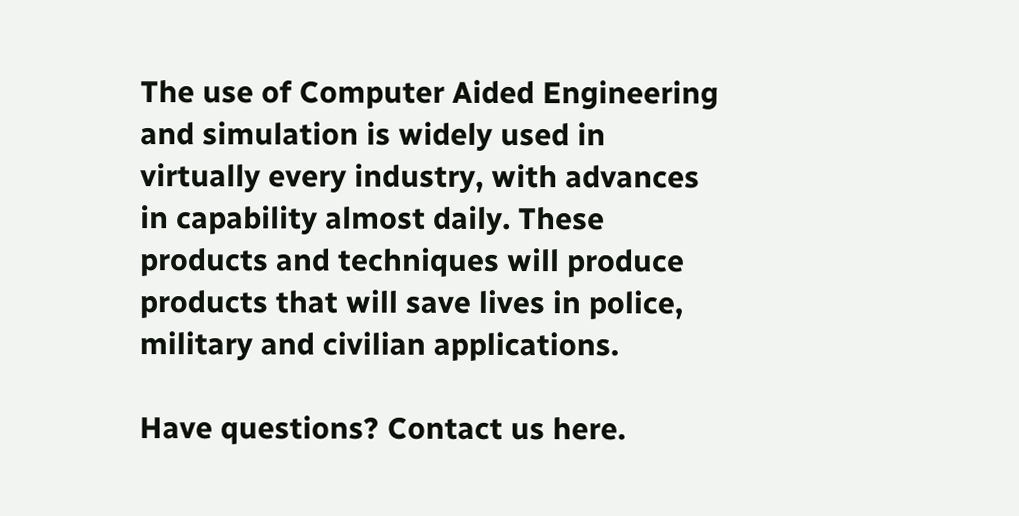The use of Computer Aided Engineering and simulation is widely used in virtually every industry, with advances in capability almost daily. These products and techniques will produce products that will save lives in police, military and civilian applications.

Have questions? Contact us here.